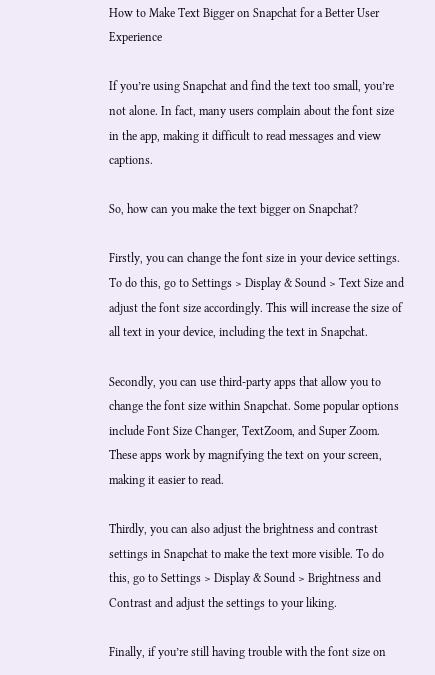How to Make Text Bigger on Snapchat for a Better User Experience

If you’re using Snapchat and find the text too small, you’re not alone. In fact, many users complain about the font size in the app, making it difficult to read messages and view captions.

So, how can you make the text bigger on Snapchat?

Firstly, you can change the font size in your device settings. To do this, go to Settings > Display & Sound > Text Size and adjust the font size accordingly. This will increase the size of all text in your device, including the text in Snapchat.

Secondly, you can use third-party apps that allow you to change the font size within Snapchat. Some popular options include Font Size Changer, TextZoom, and Super Zoom. These apps work by magnifying the text on your screen, making it easier to read.

Thirdly, you can also adjust the brightness and contrast settings in Snapchat to make the text more visible. To do this, go to Settings > Display & Sound > Brightness and Contrast and adjust the settings to your liking.

Finally, if you’re still having trouble with the font size on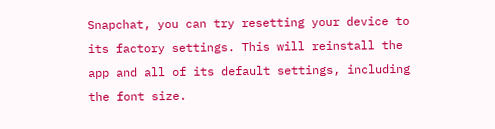Snapchat, you can try resetting your device to its factory settings. This will reinstall the app and all of its default settings, including the font size.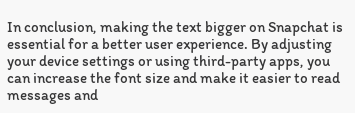In conclusion, making the text bigger on Snapchat is essential for a better user experience. By adjusting your device settings or using third-party apps, you can increase the font size and make it easier to read messages and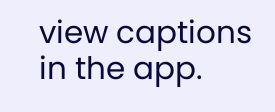view captions in the app.